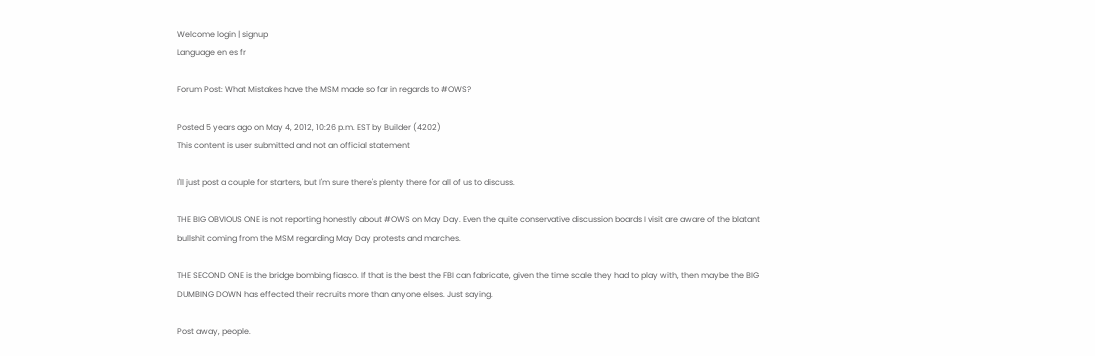Welcome login | signup
Language en es fr

Forum Post: What Mistakes have the MSM made so far in regards to #OWS?

Posted 5 years ago on May 4, 2012, 10:26 p.m. EST by Builder (4202)
This content is user submitted and not an official statement

I'll just post a couple for starters, but I'm sure there's plenty there for all of us to discuss.

THE BIG OBVIOUS ONE is not reporting honestly about #OWS on May Day. Even the quite conservative discussion boards I visit are aware of the blatant bullshit coming from the MSM regarding May Day protests and marches.

THE SECOND ONE is the bridge bombing fiasco. If that is the best the FBI can fabricate, given the time scale they had to play with, then maybe the BIG DUMBING DOWN has effected their recruits more than anyone elses. Just saying.

Post away, people.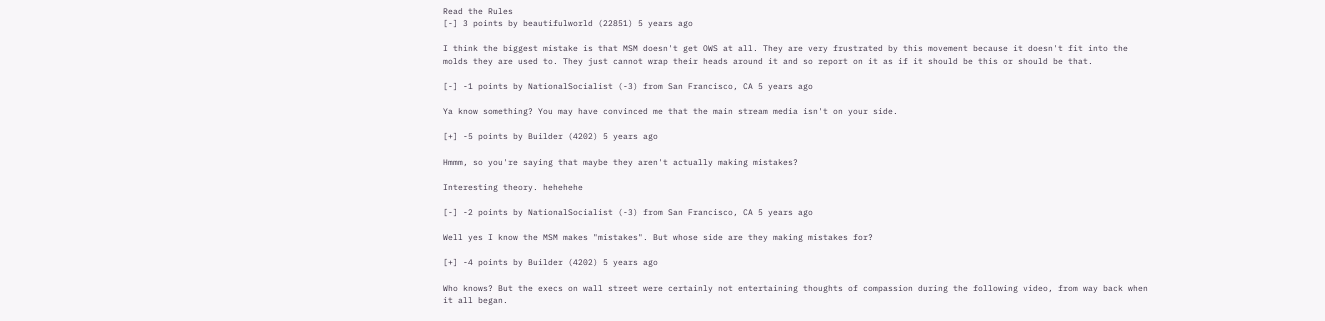Read the Rules
[-] 3 points by beautifulworld (22851) 5 years ago

I think the biggest mistake is that MSM doesn't get OWS at all. They are very frustrated by this movement because it doesn't fit into the molds they are used to. They just cannot wrap their heads around it and so report on it as if it should be this or should be that.

[-] -1 points by NationalSocialist (-3) from San Francisco, CA 5 years ago

Ya know something? You may have convinced me that the main stream media isn't on your side.

[+] -5 points by Builder (4202) 5 years ago

Hmmm, so you're saying that maybe they aren't actually making mistakes?

Interesting theory. hehehehe

[-] -2 points by NationalSocialist (-3) from San Francisco, CA 5 years ago

Well yes I know the MSM makes "mistakes". But whose side are they making mistakes for?

[+] -4 points by Builder (4202) 5 years ago

Who knows? But the execs on wall street were certainly not entertaining thoughts of compassion during the following video, from way back when it all began.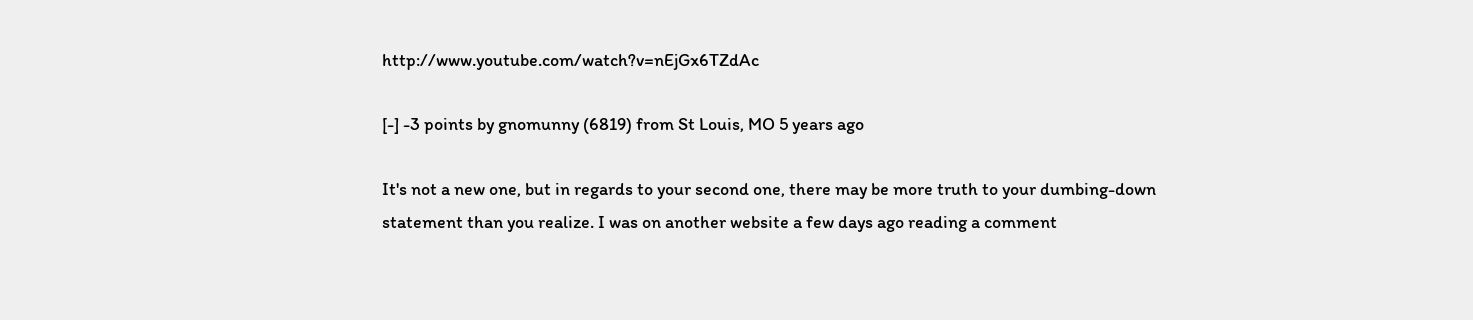http://www.youtube.com/watch?v=nEjGx6TZdAc

[-] -3 points by gnomunny (6819) from St Louis, MO 5 years ago

It's not a new one, but in regards to your second one, there may be more truth to your dumbing-down statement than you realize. I was on another website a few days ago reading a comment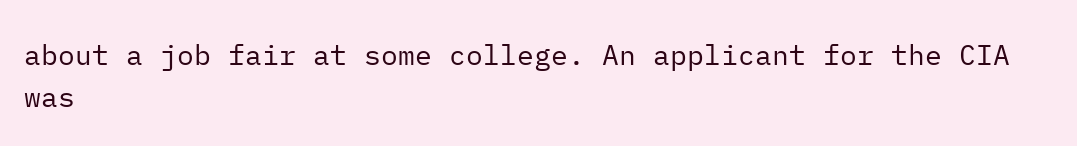about a job fair at some college. An applicant for the CIA was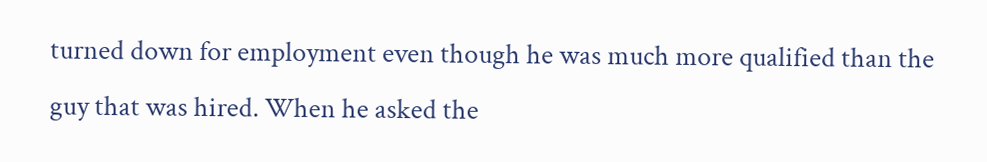turned down for employment even though he was much more qualified than the guy that was hired. When he asked the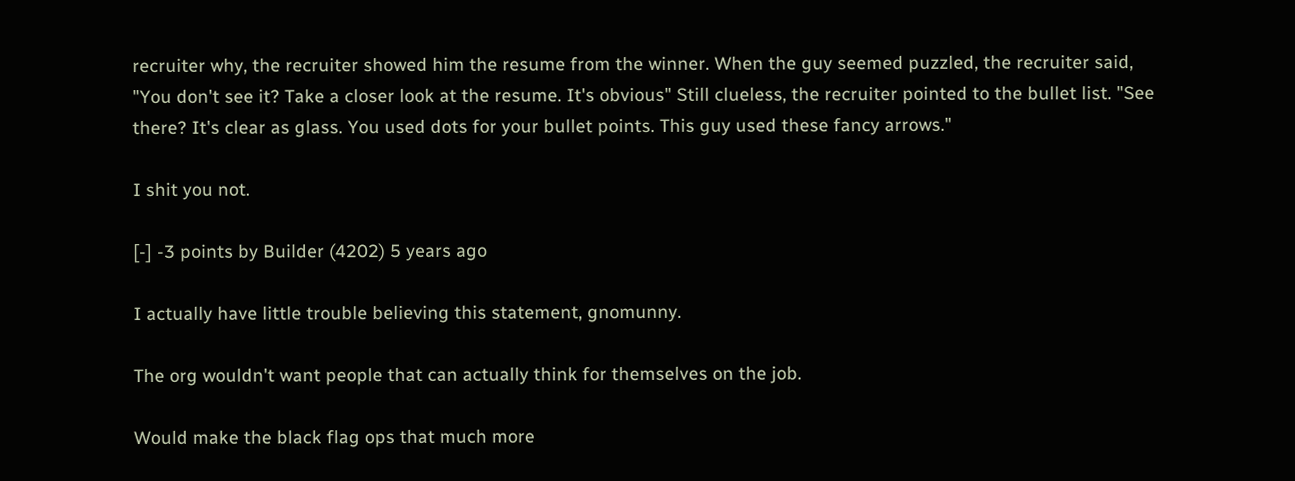recruiter why, the recruiter showed him the resume from the winner. When the guy seemed puzzled, the recruiter said, "You don't see it? Take a closer look at the resume. It's obvious" Still clueless, the recruiter pointed to the bullet list. "See there? It's clear as glass. You used dots for your bullet points. This guy used these fancy arrows."

I shit you not.

[-] -3 points by Builder (4202) 5 years ago

I actually have little trouble believing this statement, gnomunny.

The org wouldn't want people that can actually think for themselves on the job.

Would make the black flag ops that much more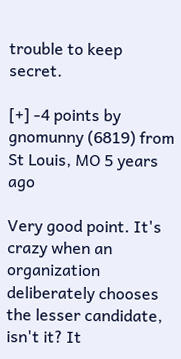trouble to keep secret.

[+] -4 points by gnomunny (6819) from St Louis, MO 5 years ago

Very good point. It's crazy when an organization deliberately chooses the lesser candidate, isn't it? It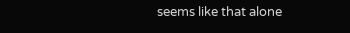seems like that alone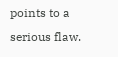points to a serious flaw.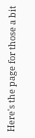Here's the page for those a bit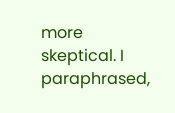more skeptical. I paraphrased,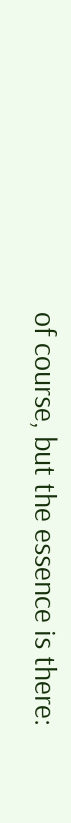of course, but the essence is there: